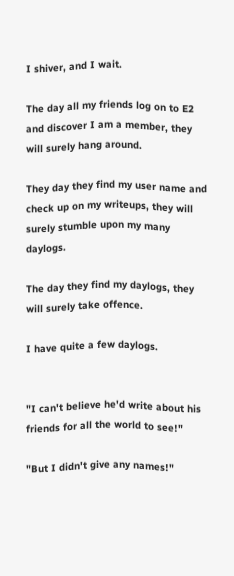I shiver, and I wait.

The day all my friends log on to E2 and discover I am a member, they will surely hang around.

They day they find my user name and check up on my writeups, they will surely stumble upon my many daylogs.

The day they find my daylogs, they will surely take offence.

I have quite a few daylogs.


"I can't believe he'd write about his friends for all the world to see!"

"But I didn't give any names!"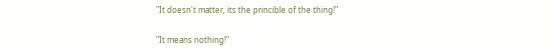"It doesn't matter, its the princible of the thing!"

"It means nothing!"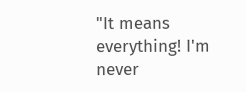"It means everything! I'm never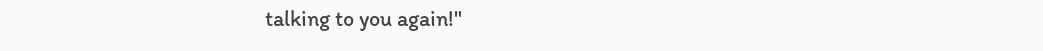talking to you again!"